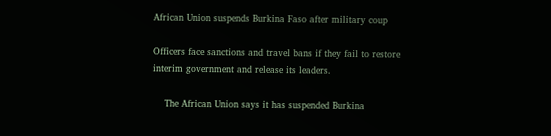African Union suspends Burkina Faso after military coup

Officers face sanctions and travel bans if they fail to restore interim government and release its leaders.

    The African Union says it has suspended Burkina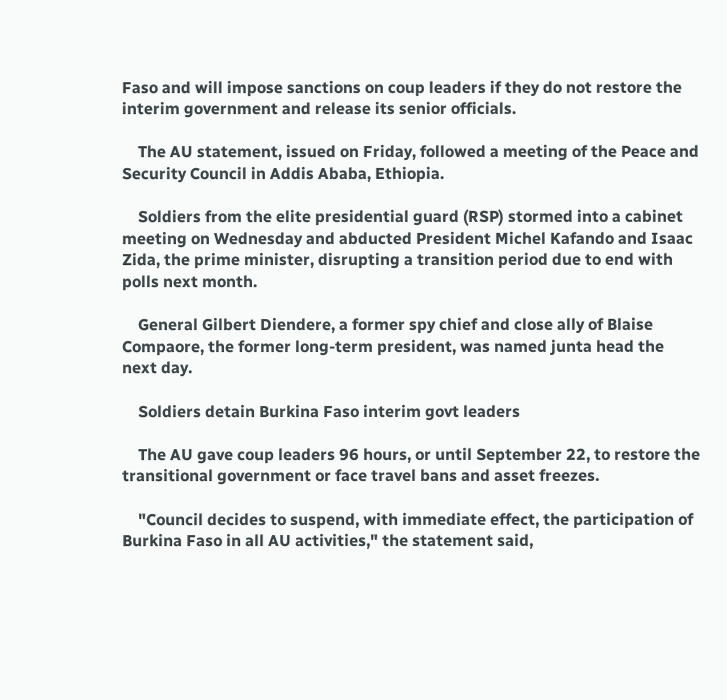Faso and will impose sanctions on coup leaders if they do not restore the interim government and release its senior officials.

    The AU statement, issued on Friday, followed a meeting of the Peace and Security Council in Addis Ababa, Ethiopia.

    Soldiers from the elite presidential guard (RSP) stormed into a cabinet meeting on Wednesday and abducted President Michel Kafando and Isaac Zida, the prime minister, disrupting a transition period due to end with polls next month.

    General Gilbert Diendere, a former spy chief and close ally of Blaise Compaore, the former long-term president, was named junta head the next day.

    Soldiers detain Burkina Faso interim govt leaders

    The AU gave coup leaders 96 hours, or until September 22, to restore the transitional government or face travel bans and asset freezes.

    "Council decides to suspend, with immediate effect, the participation of Burkina Faso in all AU activities," the statement said,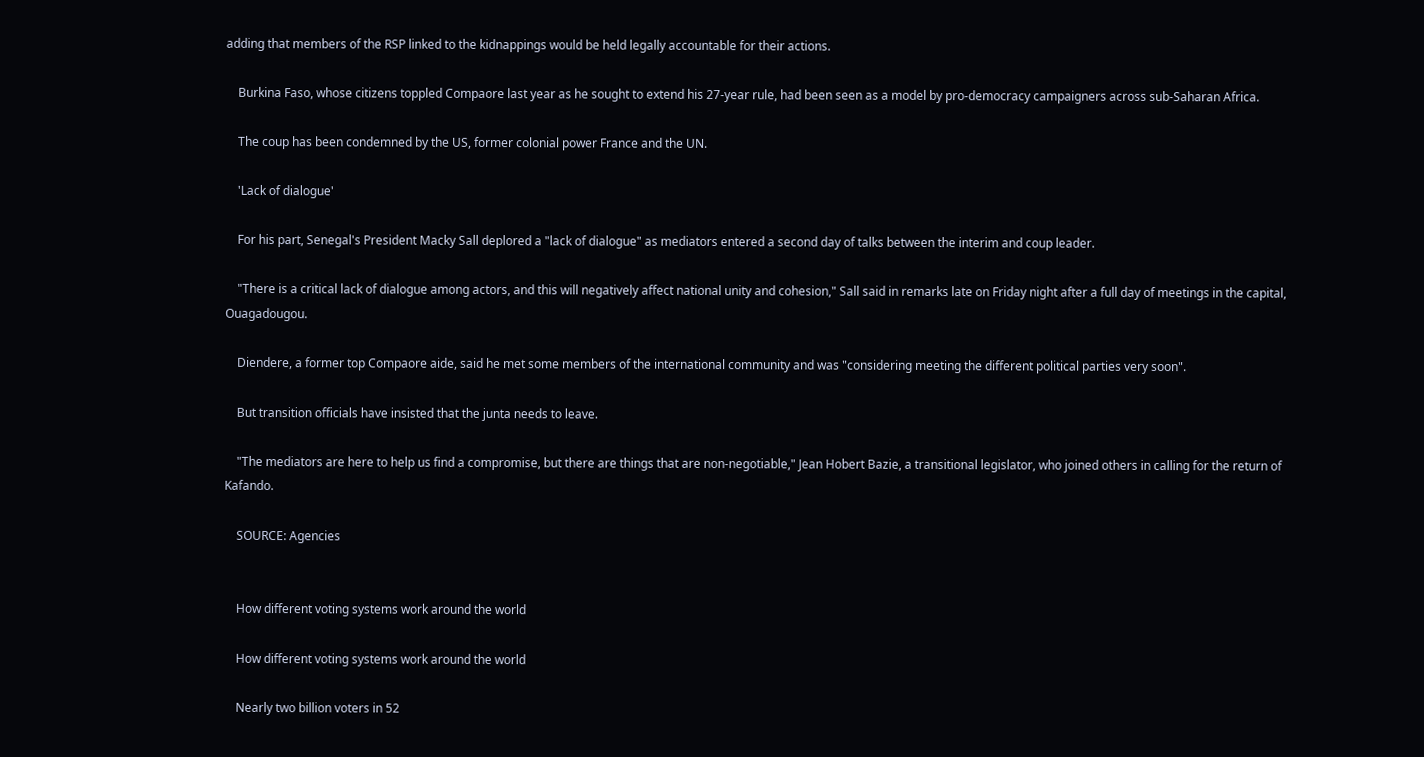adding that members of the RSP linked to the kidnappings would be held legally accountable for their actions.

    Burkina Faso, whose citizens toppled Compaore last year as he sought to extend his 27-year rule, had been seen as a model by pro-democracy campaigners across sub-Saharan Africa.

    The coup has been condemned by the US, former colonial power France and the UN.

    'Lack of dialogue'

    For his part, Senegal's President Macky Sall deplored a "lack of dialogue" as mediators entered a second day of talks between the interim and coup leader.

    "There is a critical lack of dialogue among actors, and this will negatively affect national unity and cohesion," Sall said in remarks late on Friday night after a full day of meetings in the capital, Ouagadougou.

    Diendere, a former top Compaore aide, said he met some members of the international community and was "considering meeting the different political parties very soon".

    But transition officials have insisted that the junta needs to leave.

    "The mediators are here to help us find a compromise, but there are things that are non-negotiable," Jean Hobert Bazie, a transitional legislator, who joined others in calling for the return of Kafando.

    SOURCE: Agencies


    How different voting systems work around the world

    How different voting systems work around the world

    Nearly two billion voters in 52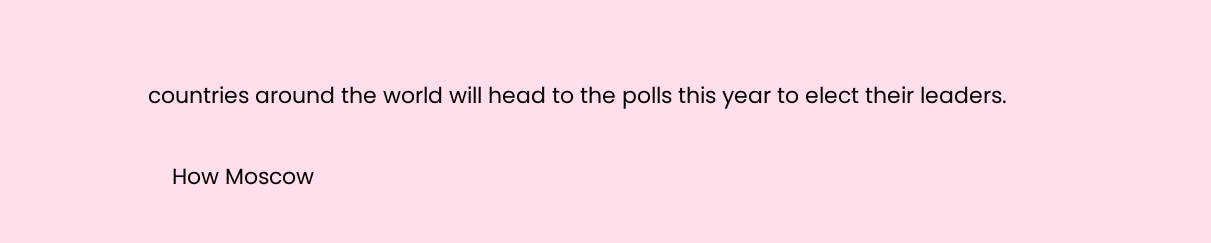countries around the world will head to the polls this year to elect their leaders.

    How Moscow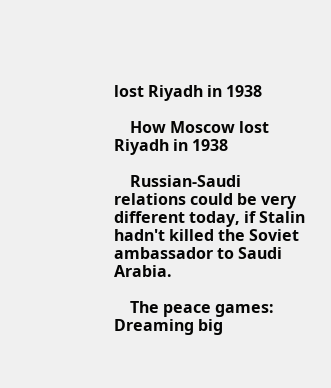lost Riyadh in 1938

    How Moscow lost Riyadh in 1938

    Russian-Saudi relations could be very different today, if Stalin hadn't killed the Soviet ambassador to Saudi Arabia.

    The peace games: Dreaming big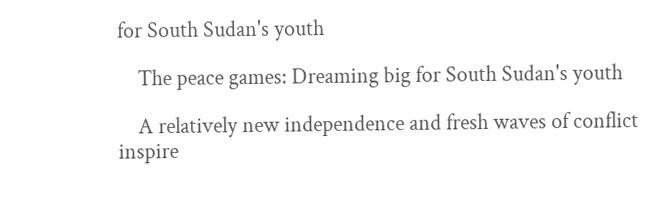for South Sudan's youth

    The peace games: Dreaming big for South Sudan's youth

    A relatively new independence and fresh waves of conflict inspire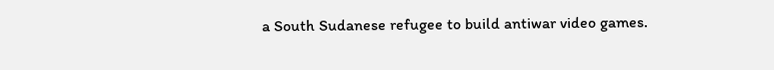a South Sudanese refugee to build antiwar video games.